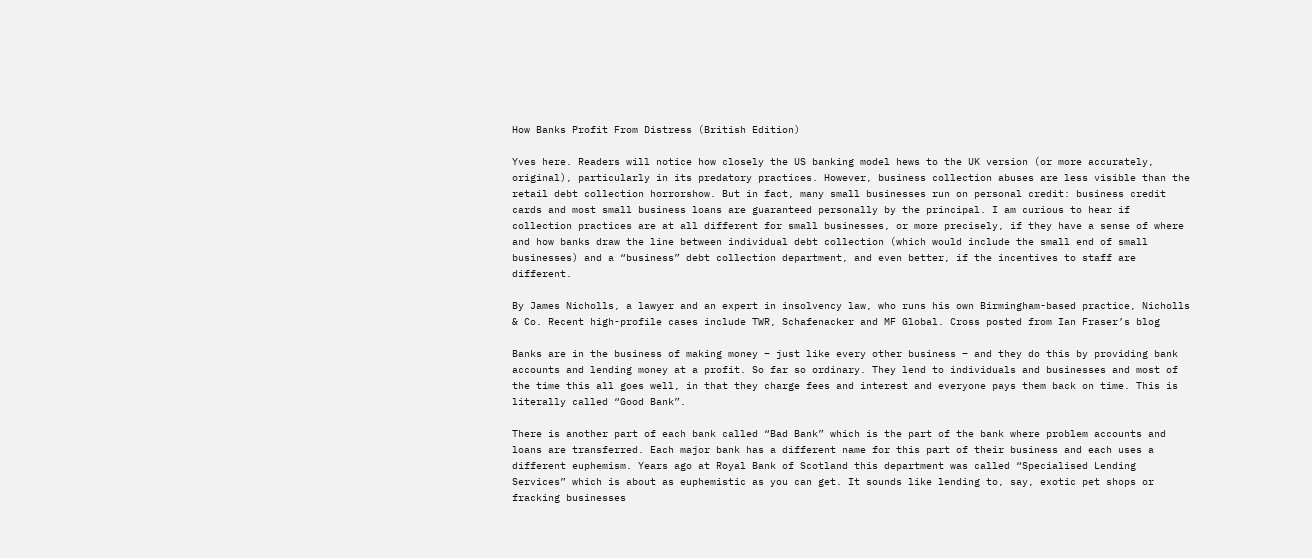How Banks Profit From Distress (British Edition)

Yves here. Readers will notice how closely the US banking model hews to the UK version (or more accurately, original), particularly in its predatory practices. However, business collection abuses are less visible than the retail debt collection horrorshow. But in fact, many small businesses run on personal credit: business credit cards and most small business loans are guaranteed personally by the principal. I am curious to hear if collection practices are at all different for small businesses, or more precisely, if they have a sense of where and how banks draw the line between individual debt collection (which would include the small end of small businesses) and a “business” debt collection department, and even better, if the incentives to staff are different.

By James Nicholls, a lawyer and an expert in insolvency law, who runs his own Birmingham-based practice, Nicholls & Co. Recent high-profile cases include TWR, Schafenacker and MF Global. Cross posted from Ian Fraser’s blog

Banks are in the business of making money – just like every other business – and they do this by providing bank accounts and lending money at a profit. So far so ordinary. They lend to individuals and businesses and most of the time this all goes well, in that they charge fees and interest and everyone pays them back on time. This is literally called “Good Bank”.

There is another part of each bank called “Bad Bank” which is the part of the bank where problem accounts and loans are transferred. Each major bank has a different name for this part of their business and each uses a different euphemism. Years ago at Royal Bank of Scotland this department was called “Specialised Lending Services” which is about as euphemistic as you can get. It sounds like lending to, say, exotic pet shops or fracking businesses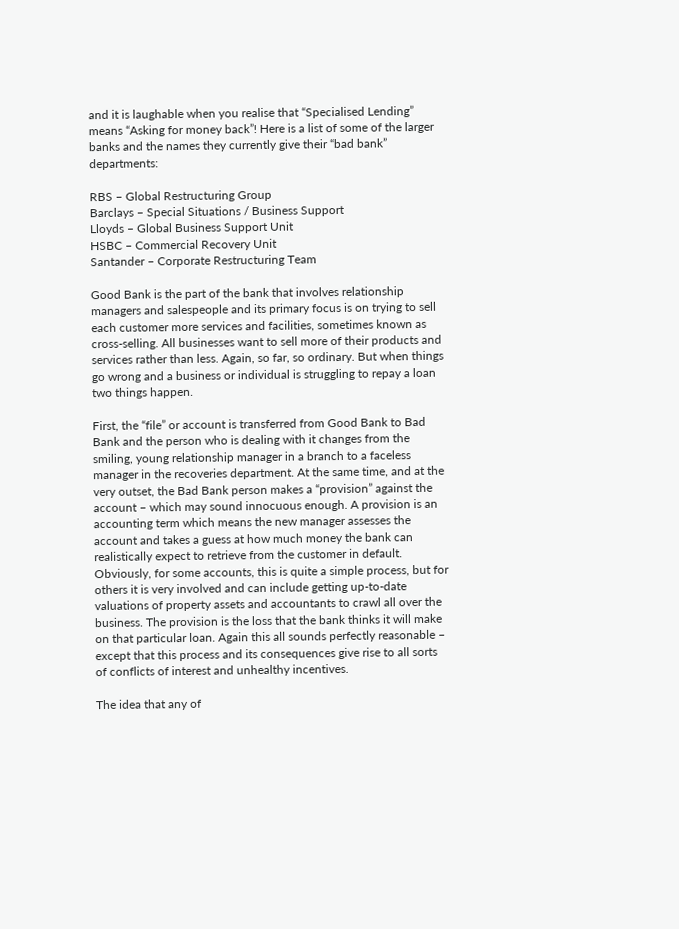and it is laughable when you realise that “Specialised Lending” means “Asking for money back”! Here is a list of some of the larger banks and the names they currently give their “bad bank” departments:

RBS – Global Restructuring Group
Barclays – Special Situations / Business Support
Lloyds – Global Business Support Unit
HSBC – Commercial Recovery Unit
Santander – Corporate Restructuring Team

Good Bank is the part of the bank that involves relationship managers and salespeople and its primary focus is on trying to sell each customer more services and facilities, sometimes known as cross-selling. All businesses want to sell more of their products and services rather than less. Again, so far, so ordinary. But when things go wrong and a business or individual is struggling to repay a loan two things happen.

First, the “file” or account is transferred from Good Bank to Bad Bank and the person who is dealing with it changes from the smiling, young relationship manager in a branch to a faceless manager in the recoveries department. At the same time, and at the very outset, the Bad Bank person makes a “provision” against the account – which may sound innocuous enough. A provision is an accounting term which means the new manager assesses the account and takes a guess at how much money the bank can realistically expect to retrieve from the customer in default. Obviously, for some accounts, this is quite a simple process, but for others it is very involved and can include getting up-to-date valuations of property assets and accountants to crawl all over the business. The provision is the loss that the bank thinks it will make on that particular loan. Again this all sounds perfectly reasonable – except that this process and its consequences give rise to all sorts of conflicts of interest and unhealthy incentives.

The idea that any of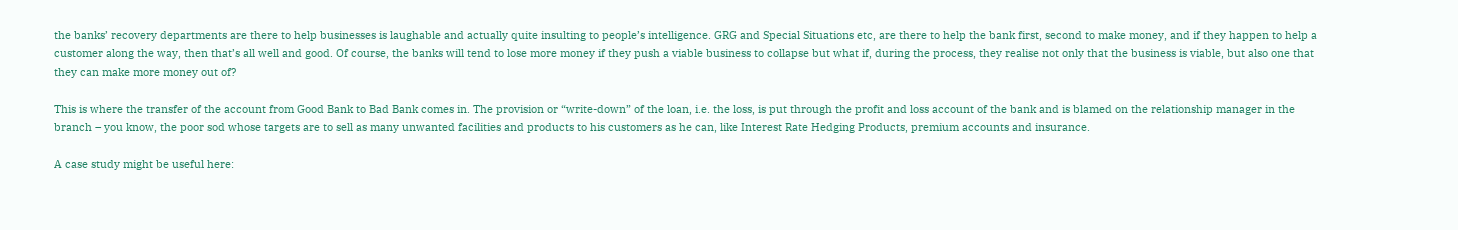the banks’ recovery departments are there to help businesses is laughable and actually quite insulting to people’s intelligence. GRG and Special Situations etc, are there to help the bank first, second to make money, and if they happen to help a customer along the way, then that’s all well and good. Of course, the banks will tend to lose more money if they push a viable business to collapse but what if, during the process, they realise not only that the business is viable, but also one that they can make more money out of?

This is where the transfer of the account from Good Bank to Bad Bank comes in. The provision or “write-down” of the loan, i.e. the loss, is put through the profit and loss account of the bank and is blamed on the relationship manager in the branch – you know, the poor sod whose targets are to sell as many unwanted facilities and products to his customers as he can, like Interest Rate Hedging Products, premium accounts and insurance.

A case study might be useful here: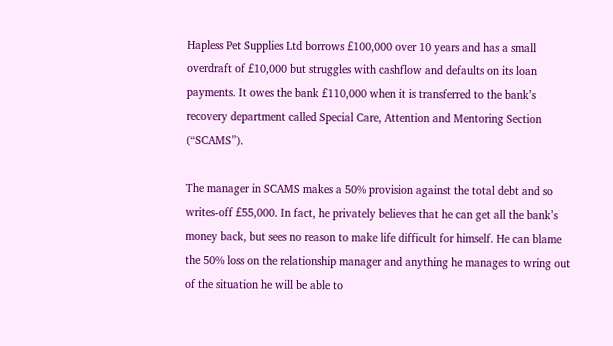Hapless Pet Supplies Ltd borrows £100,000 over 10 years and has a small overdraft of £10,000 but struggles with cashflow and defaults on its loan payments. It owes the bank £110,000 when it is transferred to the bank’s recovery department called Special Care, Attention and Mentoring Section (“SCAMS”).

The manager in SCAMS makes a 50% provision against the total debt and so writes-off £55,000. In fact, he privately believes that he can get all the bank’s money back, but sees no reason to make life difficult for himself. He can blame the 50% loss on the relationship manager and anything he manages to wring out of the situation he will be able to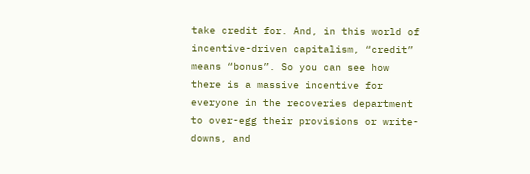take credit for. And, in this world of incentive-driven capitalism, “credit” means “bonus”. So you can see how there is a massive incentive for everyone in the recoveries department to over-egg their provisions or write-downs, and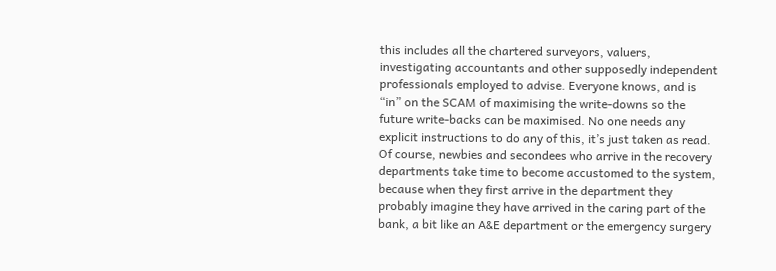this includes all the chartered surveyors, valuers, investigating accountants and other supposedly independent professionals employed to advise. Everyone knows, and is “in” on the SCAM of maximising the write-downs so the future write-backs can be maximised. No one needs any explicit instructions to do any of this, it’s just taken as read. Of course, newbies and secondees who arrive in the recovery departments take time to become accustomed to the system, because when they first arrive in the department they probably imagine they have arrived in the caring part of the bank, a bit like an A&E department or the emergency surgery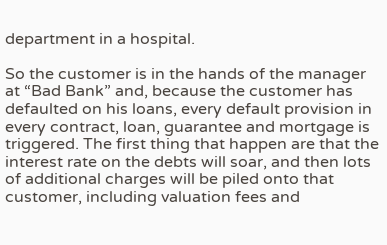department in a hospital.

So the customer is in the hands of the manager at “Bad Bank” and, because the customer has defaulted on his loans, every default provision in every contract, loan, guarantee and mortgage is triggered. The first thing that happen are that the interest rate on the debts will soar, and then lots of additional charges will be piled onto that customer, including valuation fees and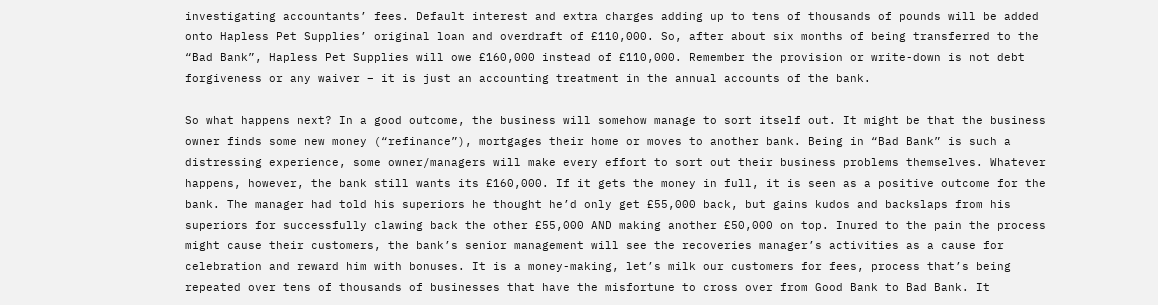investigating accountants’ fees. Default interest and extra charges adding up to tens of thousands of pounds will be added onto Hapless Pet Supplies’ original loan and overdraft of £110,000. So, after about six months of being transferred to the “Bad Bank”, Hapless Pet Supplies will owe £160,000 instead of £110,000. Remember the provision or write-down is not debt forgiveness or any waiver – it is just an accounting treatment in the annual accounts of the bank.

So what happens next? In a good outcome, the business will somehow manage to sort itself out. It might be that the business owner finds some new money (“refinance”), mortgages their home or moves to another bank. Being in “Bad Bank” is such a distressing experience, some owner/managers will make every effort to sort out their business problems themselves. Whatever happens, however, the bank still wants its £160,000. If it gets the money in full, it is seen as a positive outcome for the bank. The manager had told his superiors he thought he’d only get £55,000 back, but gains kudos and backslaps from his superiors for successfully clawing back the other £55,000 AND making another £50,000 on top. Inured to the pain the process might cause their customers, the bank’s senior management will see the recoveries manager’s activities as a cause for celebration and reward him with bonuses. It is a money-making, let’s milk our customers for fees, process that’s being repeated over tens of thousands of businesses that have the misfortune to cross over from Good Bank to Bad Bank. It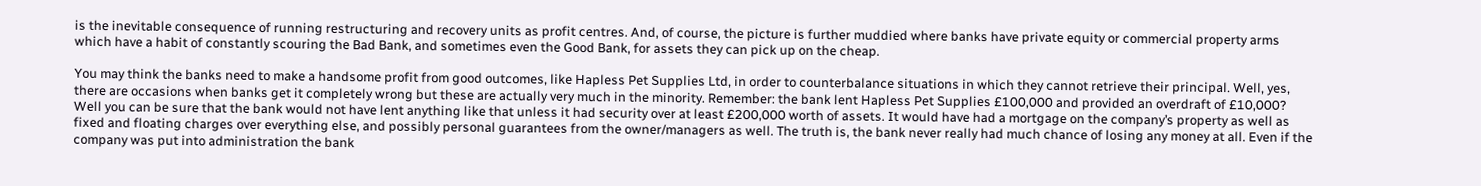is the inevitable consequence of running restructuring and recovery units as profit centres. And, of course, the picture is further muddied where banks have private equity or commercial property arms which have a habit of constantly scouring the Bad Bank, and sometimes even the Good Bank, for assets they can pick up on the cheap.

You may think the banks need to make a handsome profit from good outcomes, like Hapless Pet Supplies Ltd, in order to counterbalance situations in which they cannot retrieve their principal. Well, yes, there are occasions when banks get it completely wrong but these are actually very much in the minority. Remember: the bank lent Hapless Pet Supplies £100,000 and provided an overdraft of £10,000? Well you can be sure that the bank would not have lent anything like that unless it had security over at least £200,000 worth of assets. It would have had a mortgage on the company’s property as well as fixed and floating charges over everything else, and possibly personal guarantees from the owner/managers as well. The truth is, the bank never really had much chance of losing any money at all. Even if the company was put into administration the bank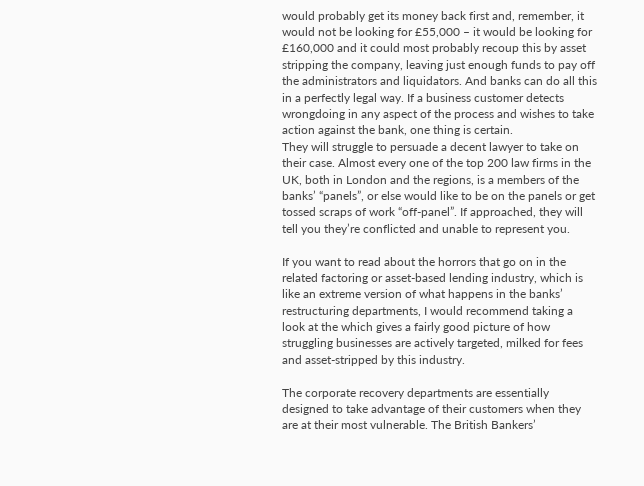would probably get its money back first and, remember, it would not be looking for £55,000 – it would be looking for £160,000 and it could most probably recoup this by asset stripping the company, leaving just enough funds to pay off the administrators and liquidators. And banks can do all this in a perfectly legal way. If a business customer detects wrongdoing in any aspect of the process and wishes to take action against the bank, one thing is certain.
They will struggle to persuade a decent lawyer to take on their case. Almost every one of the top 200 law firms in the UK, both in London and the regions, is a members of the banks’ “panels”, or else would like to be on the panels or get tossed scraps of work “off-panel”. If approached, they will tell you they’re conflicted and unable to represent you.

If you want to read about the horrors that go on in the related factoring or asset-based lending industry, which is like an extreme version of what happens in the banks’ restructuring departments, I would recommend taking a look at the which gives a fairly good picture of how struggling businesses are actively targeted, milked for fees and asset-stripped by this industry.

The corporate recovery departments are essentially designed to take advantage of their customers when they are at their most vulnerable. The British Bankers’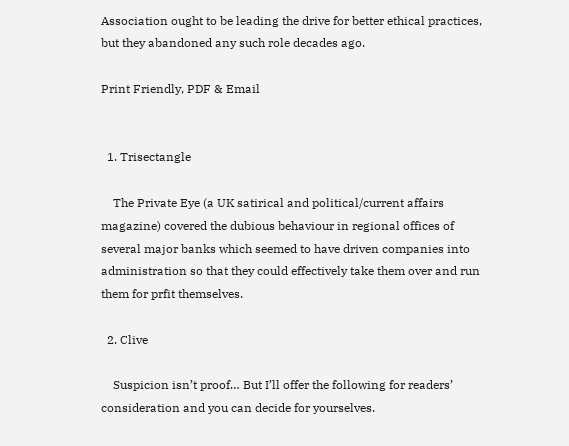Association ought to be leading the drive for better ethical practices, but they abandoned any such role decades ago.

Print Friendly, PDF & Email


  1. Trisectangle

    The Private Eye (a UK satirical and political/current affairs magazine) covered the dubious behaviour in regional offices of several major banks which seemed to have driven companies into administration so that they could effectively take them over and run them for prfit themselves.

  2. Clive

    Suspicion isn’t proof… But I’ll offer the following for readers’ consideration and you can decide for yourselves.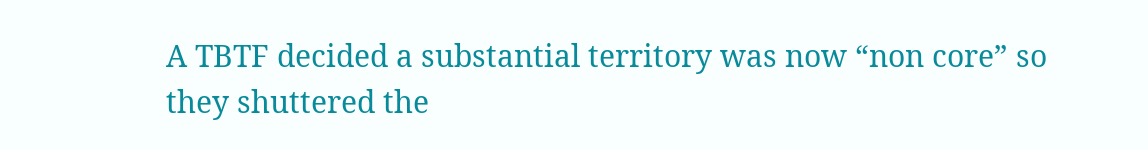A TBTF decided a substantial territory was now “non core” so they shuttered the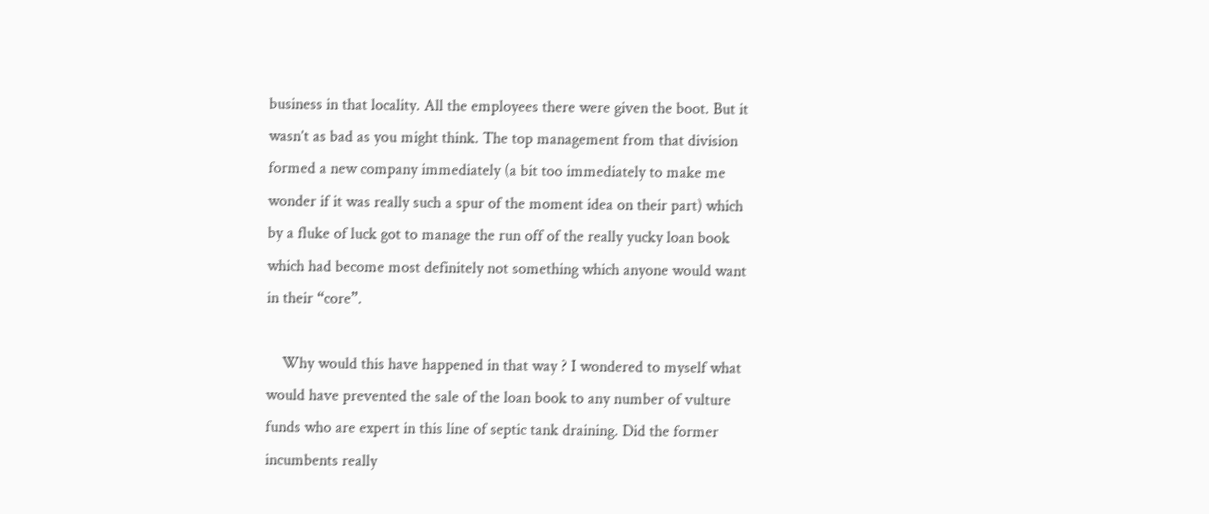business in that locality. All the employees there were given the boot. But it wasn’t as bad as you might think. The top management from that division formed a new company immediately (a bit too immediately to make me wonder if it was really such a spur of the moment idea on their part) which by a fluke of luck got to manage the run off of the really yucky loan book which had become most definitely not something which anyone would want in their “core”.

    Why would this have happened in that way ? I wondered to myself what would have prevented the sale of the loan book to any number of vulture funds who are expert in this line of septic tank draining. Did the former incumbents really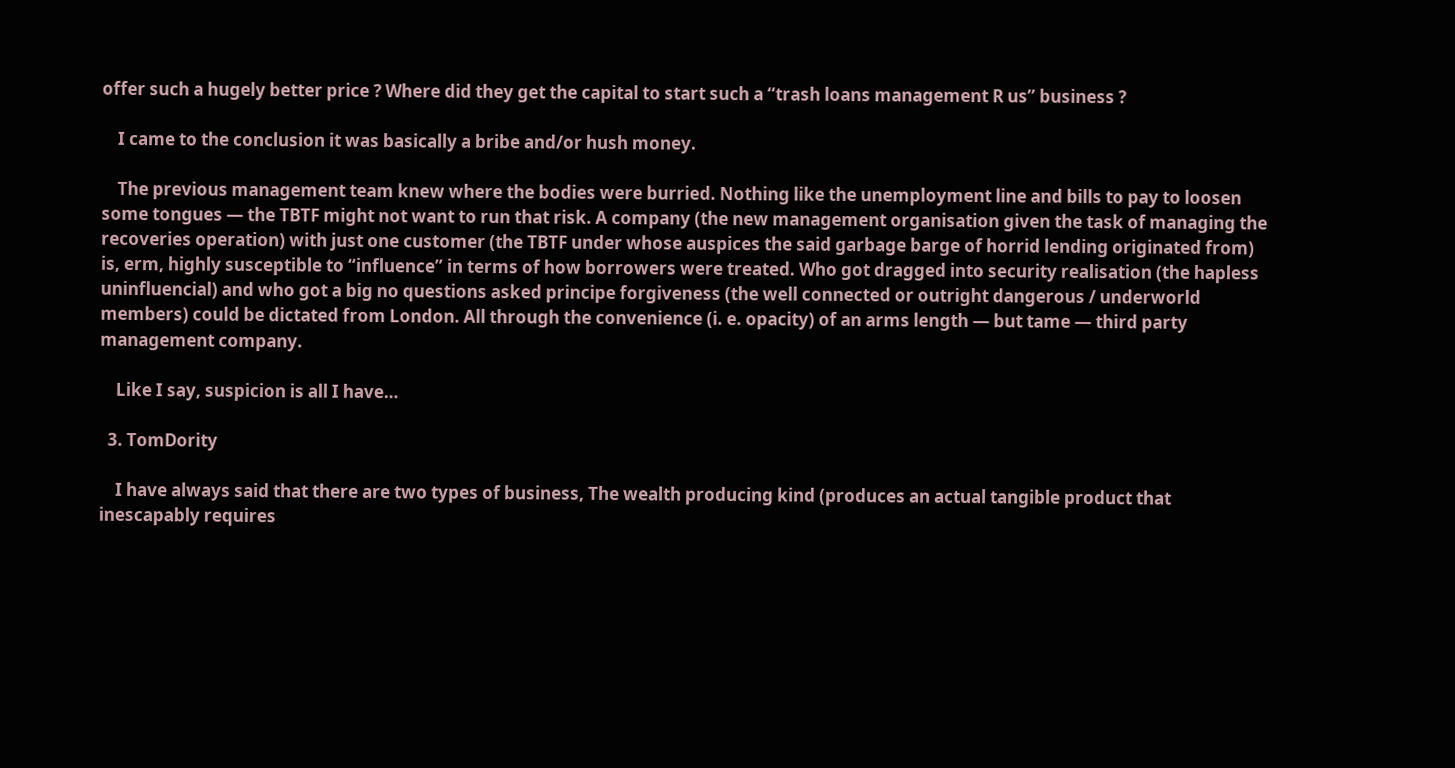offer such a hugely better price ? Where did they get the capital to start such a “trash loans management R us” business ?

    I came to the conclusion it was basically a bribe and/or hush money.

    The previous management team knew where the bodies were burried. Nothing like the unemployment line and bills to pay to loosen some tongues — the TBTF might not want to run that risk. A company (the new management organisation given the task of managing the recoveries operation) with just one customer (the TBTF under whose auspices the said garbage barge of horrid lending originated from) is, erm, highly susceptible to “influence” in terms of how borrowers were treated. Who got dragged into security realisation (the hapless uninfluencial) and who got a big no questions asked principe forgiveness (the well connected or outright dangerous / underworld members) could be dictated from London. All through the convenience (i. e. opacity) of an arms length — but tame — third party management company.

    Like I say, suspicion is all I have…

  3. TomDority

    I have always said that there are two types of business, The wealth producing kind (produces an actual tangible product that inescapably requires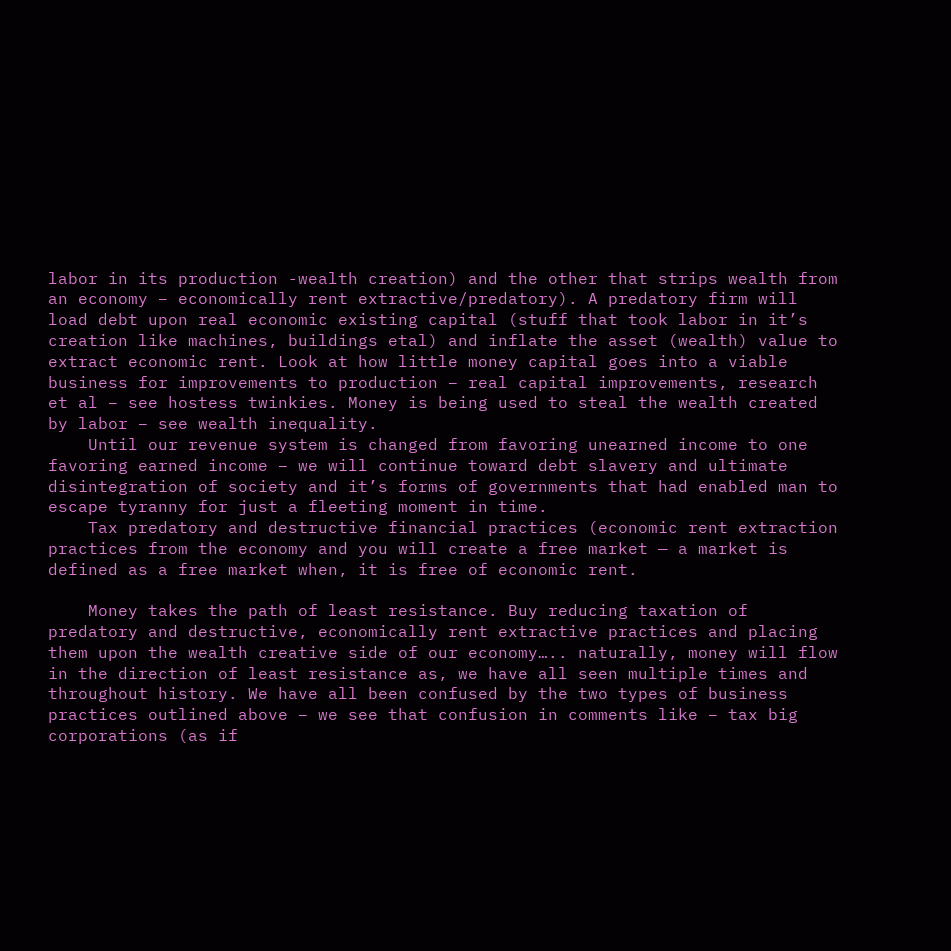labor in its production -wealth creation) and the other that strips wealth from an economy – economically rent extractive/predatory). A predatory firm will load debt upon real economic existing capital (stuff that took labor in it’s creation like machines, buildings etal) and inflate the asset (wealth) value to extract economic rent. Look at how little money capital goes into a viable business for improvements to production – real capital improvements, research et al – see hostess twinkies. Money is being used to steal the wealth created by labor – see wealth inequality.
    Until our revenue system is changed from favoring unearned income to one favoring earned income – we will continue toward debt slavery and ultimate disintegration of society and it’s forms of governments that had enabled man to escape tyranny for just a fleeting moment in time.
    Tax predatory and destructive financial practices (economic rent extraction practices from the economy and you will create a free market — a market is defined as a free market when, it is free of economic rent.

    Money takes the path of least resistance. Buy reducing taxation of predatory and destructive, economically rent extractive practices and placing them upon the wealth creative side of our economy….. naturally, money will flow in the direction of least resistance as, we have all seen multiple times and throughout history. We have all been confused by the two types of business practices outlined above – we see that confusion in comments like – tax big corporations (as if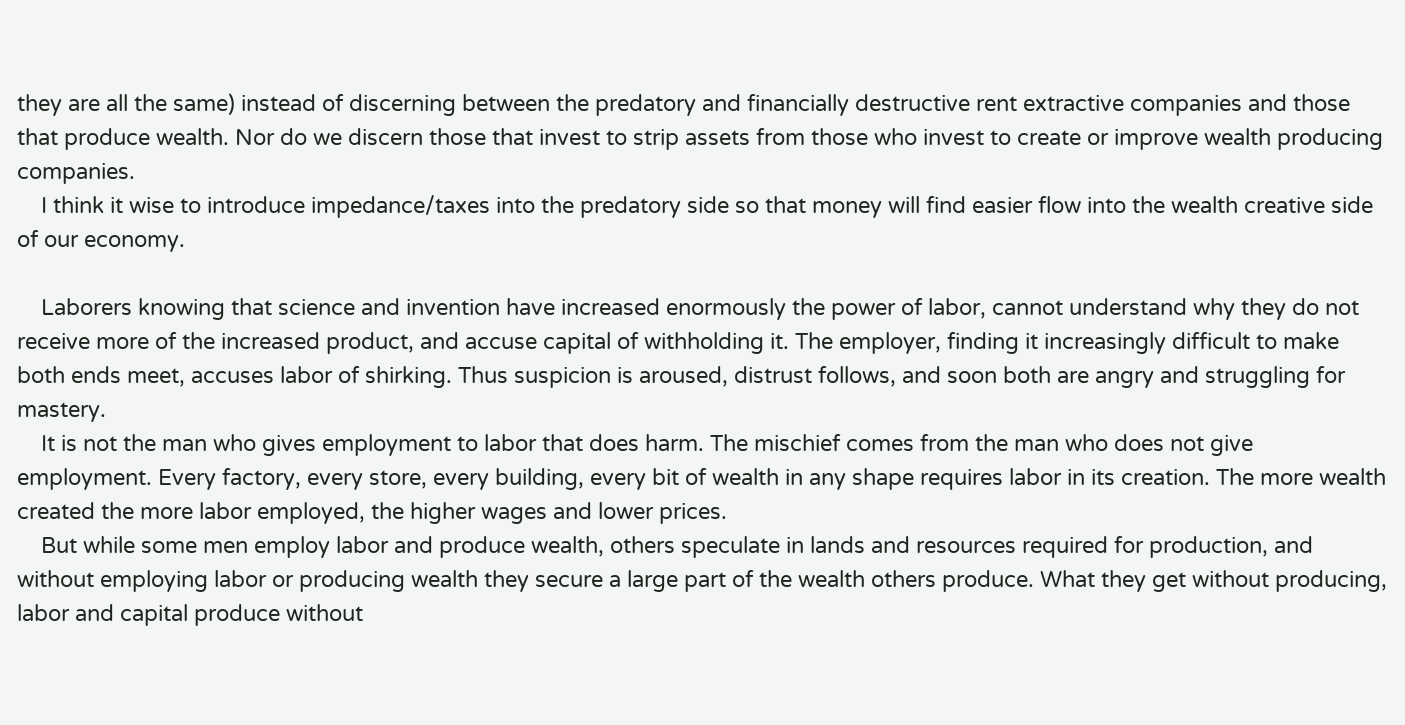they are all the same) instead of discerning between the predatory and financially destructive rent extractive companies and those that produce wealth. Nor do we discern those that invest to strip assets from those who invest to create or improve wealth producing companies.
    I think it wise to introduce impedance/taxes into the predatory side so that money will find easier flow into the wealth creative side of our economy.

    Laborers knowing that science and invention have increased enormously the power of labor, cannot understand why they do not receive more of the increased product, and accuse capital of withholding it. The employer, finding it increasingly difficult to make both ends meet, accuses labor of shirking. Thus suspicion is aroused, distrust follows, and soon both are angry and struggling for mastery.
    It is not the man who gives employment to labor that does harm. The mischief comes from the man who does not give employment. Every factory, every store, every building, every bit of wealth in any shape requires labor in its creation. The more wealth created the more labor employed, the higher wages and lower prices.
    But while some men employ labor and produce wealth, others speculate in lands and resources required for production, and without employing labor or producing wealth they secure a large part of the wealth others produce. What they get without producing, labor and capital produce without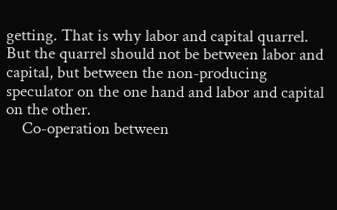getting. That is why labor and capital quarrel. But the quarrel should not be between labor and capital, but between the non-producing speculator on the one hand and labor and capital on the other.
    Co-operation between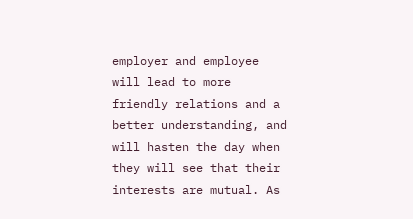employer and employee will lead to more friendly relations and a better understanding, and will hasten the day when they will see that their interests are mutual. As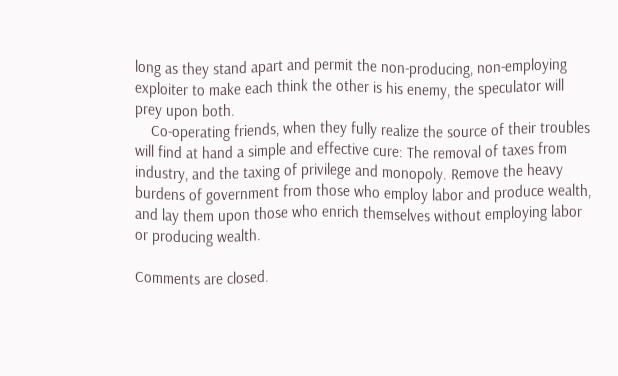long as they stand apart and permit the non-producing, non-employing exploiter to make each think the other is his enemy, the speculator will prey upon both.
    Co-operating friends, when they fully realize the source of their troubles will find at hand a simple and effective cure: The removal of taxes from industry, and the taxing of privilege and monopoly. Remove the heavy burdens of government from those who employ labor and produce wealth, and lay them upon those who enrich themselves without employing labor or producing wealth.

Comments are closed.